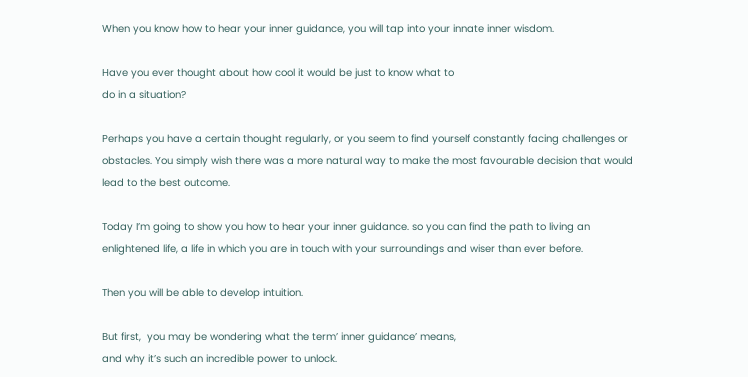When you know how to hear your inner guidance, you will tap into your innate inner wisdom.

Have you ever thought about how cool it would be just to know what to
do in a situation?

Perhaps you have a certain thought regularly, or you seem to find yourself constantly facing challenges or obstacles. You simply wish there was a more natural way to make the most favourable decision that would lead to the best outcome.

Today I’m going to show you how to hear your inner guidance. so you can find the path to living an enlightened life, a life in which you are in touch with your surroundings and wiser than ever before.

Then you will be able to develop intuition.

But first,  you may be wondering what the term’ inner guidance’ means,
and why it’s such an incredible power to unlock.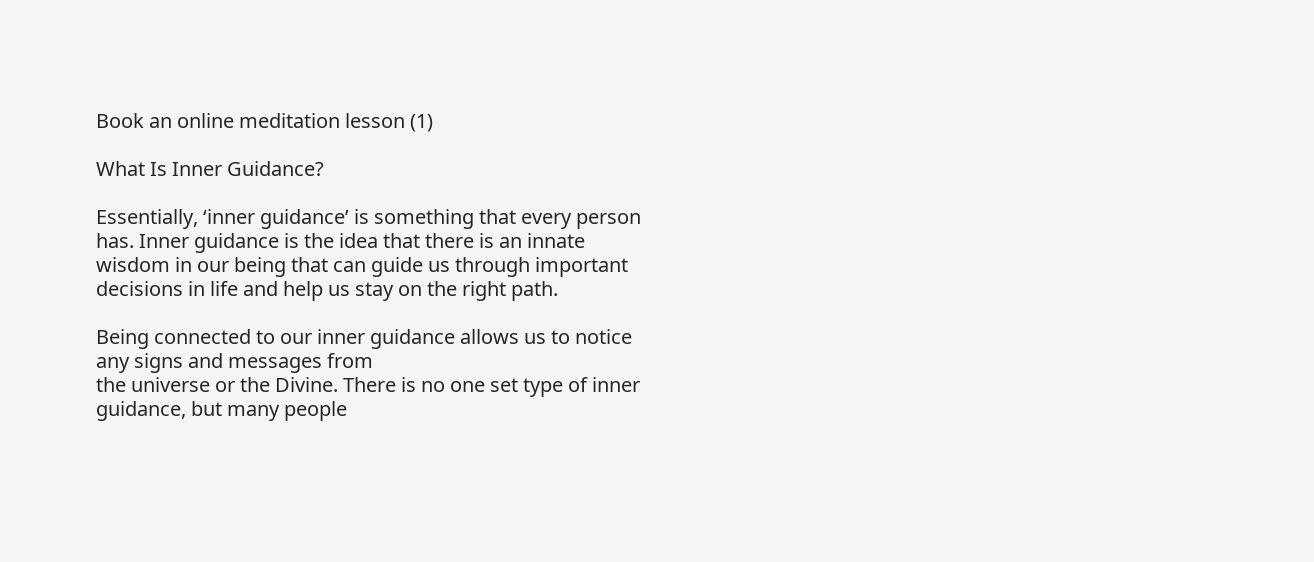Book an online meditation lesson (1)

What Is Inner Guidance?

Essentially, ‘inner guidance’ is something that every person
has. Inner guidance is the idea that there is an innate wisdom in our being that can guide us through important decisions in life and help us stay on the right path.

Being connected to our inner guidance allows us to notice any signs and messages from
the universe or the Divine. There is no one set type of inner guidance, but many people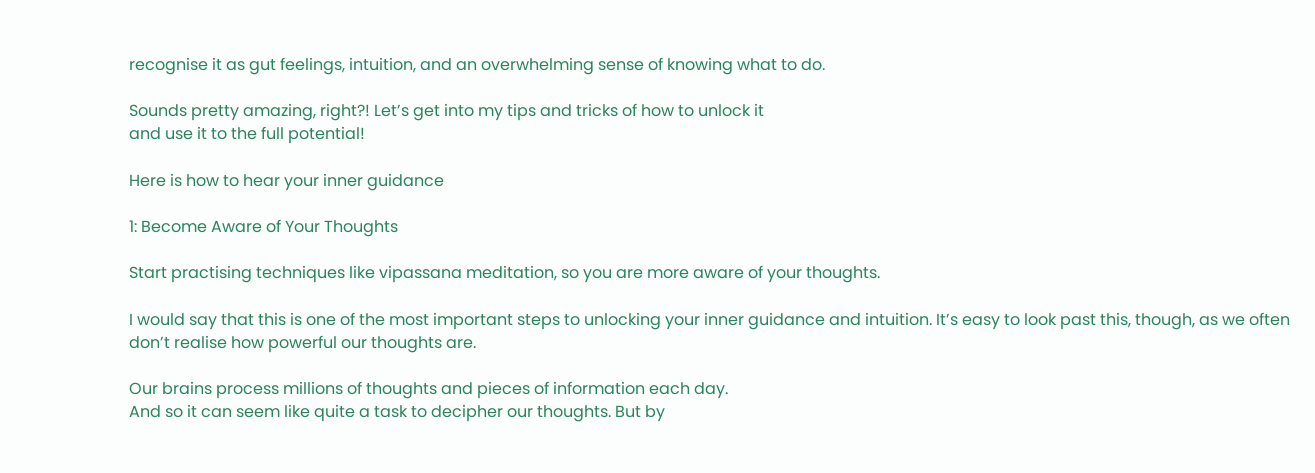recognise it as gut feelings, intuition, and an overwhelming sense of knowing what to do.

Sounds pretty amazing, right?! Let’s get into my tips and tricks of how to unlock it
and use it to the full potential!

Here is how to hear your inner guidance

1: Become Aware of Your Thoughts

Start practising techniques like vipassana meditation, so you are more aware of your thoughts.

I would say that this is one of the most important steps to unlocking your inner guidance and intuition. It’s easy to look past this, though, as we often don’t realise how powerful our thoughts are.

Our brains process millions of thoughts and pieces of information each day.
And so it can seem like quite a task to decipher our thoughts. But by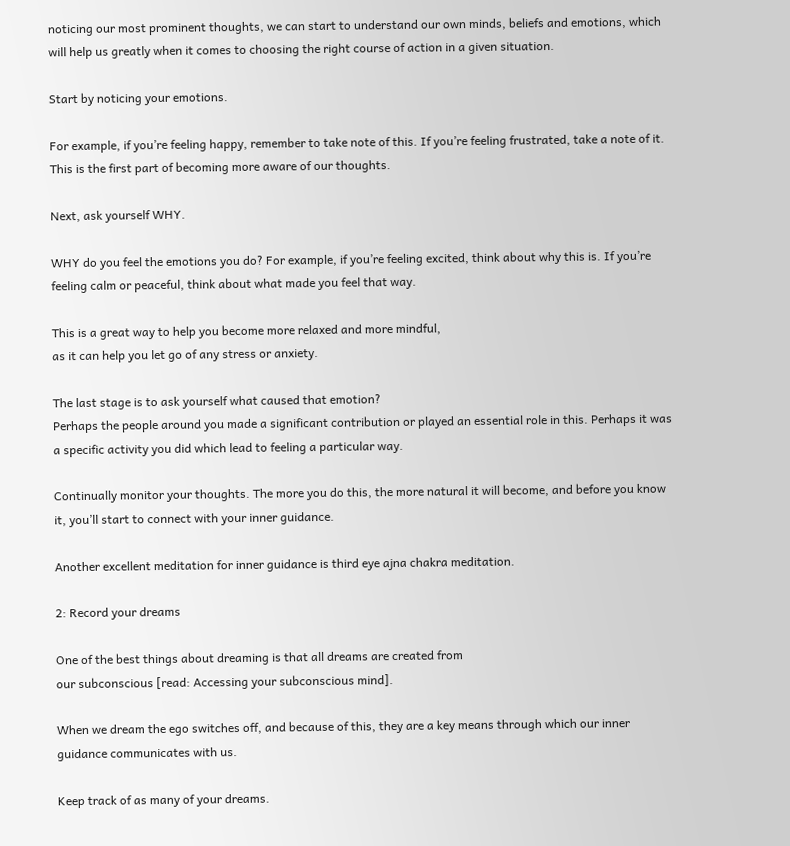noticing our most prominent thoughts, we can start to understand our own minds, beliefs and emotions, which will help us greatly when it comes to choosing the right course of action in a given situation.

Start by noticing your emotions.

For example, if you’re feeling happy, remember to take note of this. If you’re feeling frustrated, take a note of it. This is the first part of becoming more aware of our thoughts.

Next, ask yourself WHY.

WHY do you feel the emotions you do? For example, if you’re feeling excited, think about why this is. If you’re feeling calm or peaceful, think about what made you feel that way.

This is a great way to help you become more relaxed and more mindful,
as it can help you let go of any stress or anxiety.

The last stage is to ask yourself what caused that emotion?
Perhaps the people around you made a significant contribution or played an essential role in this. Perhaps it was a specific activity you did which lead to feeling a particular way.

Continually monitor your thoughts. The more you do this, the more natural it will become, and before you know it, you’ll start to connect with your inner guidance.

Another excellent meditation for inner guidance is third eye ajna chakra meditation.

2: Record your dreams

One of the best things about dreaming is that all dreams are created from
our subconscious [read: Accessing your subconscious mind].

When we dream the ego switches off, and because of this, they are a key means through which our inner guidance communicates with us.

Keep track of as many of your dreams.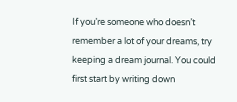If you’re someone who doesn’t remember a lot of your dreams, try keeping a dream journal. You could first start by writing down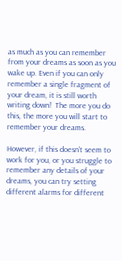as much as you can remember from your dreams as soon as you wake up. Even if you can only remember a single fragment of your dream, it is still worth writing down!  The more you do this, the more you will start to remember your dreams.

However, if this doesn’t seem to work for you, or you struggle to remember any details of your dreams, you can try setting different alarms for different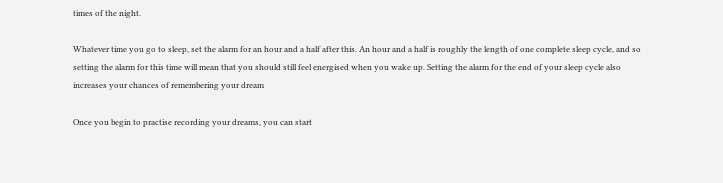times of the night.

Whatever time you go to sleep, set the alarm for an hour and a half after this. An hour and a half is roughly the length of one complete sleep cycle, and so setting the alarm for this time will mean that you should still feel energised when you wake up. Setting the alarm for the end of your sleep cycle also increases your chances of remembering your dream

Once you begin to practise recording your dreams, you can start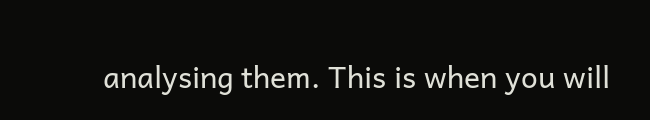analysing them. This is when you will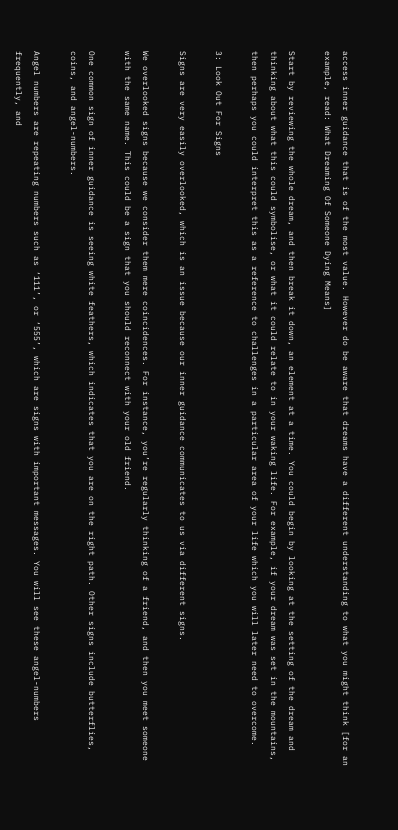access inner guidance that is of the most value. However do be aware that dreams have a different understanding to what you might think [for an example, read: What Dreaming Of Someone Dying Means]

Start by reviewing the whole dream, and then break it down, an element at a time. You could begin by looking at the setting of the dream and thinking about what this could symbolise, or what it could relate to in your waking life. For example, if your dream was set in the mountains, then perhaps you could interpret this as a reference to challenges in a particular area of your life which you will later need to overcome.

3: Look Out For Signs

Signs are very easily overlooked, which is an issue because our inner guidance communicates to us via different signs.

We overlooked signs because we consider them mere coincidences. For instance, you’re regularly thinking of a friend, and then you meet someone with the same name. This could be a sign that you should reconnect with your old friend.

One common sign of inner guidance is seeing white feathers, which indicates that you are on the right path. Other signs include butterflies, coins, and angel-numbers.

Angel numbers are repeating numbers such as ‘111’, or ‘555’, which are signs with important messages. You will see these angel-numbers frequently, and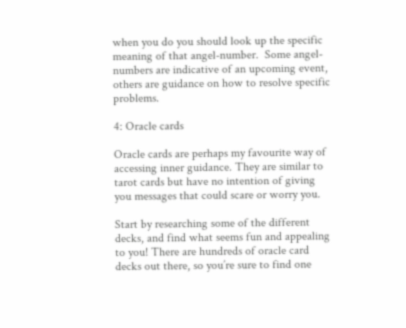when you do you should look up the specific meaning of that angel-number.  Some angel-numbers are indicative of an upcoming event, others are guidance on how to resolve specific problems.

4: Oracle cards

Oracle cards are perhaps my favourite way of accessing inner guidance. They are similar to tarot cards but have no intention of giving you messages that could scare or worry you.

Start by researching some of the different decks, and find what seems fun and appealing to you! There are hundreds of oracle card decks out there, so you’re sure to find one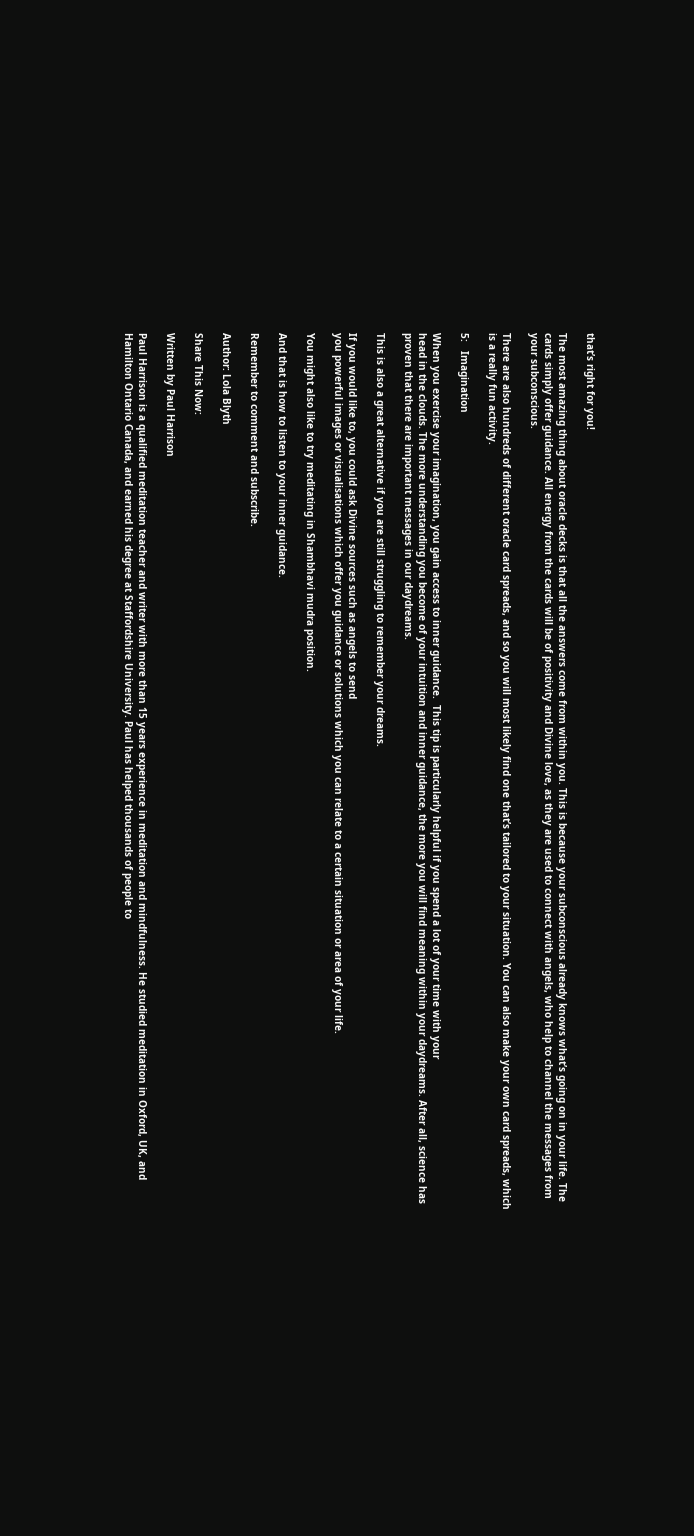that’s right for you!

The most amazing thing about oracle decks is that all the answers come from within you. This is because your subconscious already knows what’s going on in your life. The cards simply offer guidance. All energy from the cards will be of positivity and Divine love, as they are used to connect with angels, who help to channel the messages from your subconscious.

There are also hundreds of different oracle card spreads, and so you will most likely find one that’s tailored to your situation. You can also make your own card spreads, which is a really fun activity.

5:   Imagination

When you exercise your imagination, you gain access to inner guidance.  This tip is particularly helpful if you spend a lot of your time with your
head in the clouds. The more understanding you become of your intuition and inner guidance, the more you will find meaning within your daydreams. After all, science has proven that there are important messages in our daydreams.

This is also a great alternative if you are still struggling to remember your dreams.

If you would like to, you could ask Divine sources such as angels to send
you powerful images or visualisations which offer you guidance or solutions which you can relate to a certain situation or area of your life.

You might also like to try meditating in Shambhavi mudra position.

And that is how to listen to your inner guidance.

Remember to comment and subscribe.

Author: Lola Blyth

Share This Now:

Written by Paul Harrison

Paul Harrison is a qualified meditation teacher and writer with more than 15 years experience in meditation and mindfulness. He studied meditation in Oxford, UK, and Hamilton Ontario Canada, and earned his degree at Staffordshire University. Paul has helped thousands of people to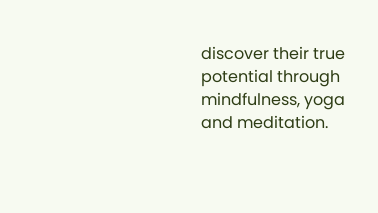discover their true potential through mindfulness, yoga and meditation.